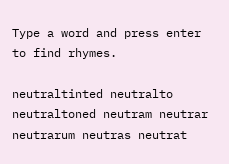Type a word and press enter to find rhymes.

neutraltinted neutralto neutraltoned neutram neutrar neutrarum neutras neutrat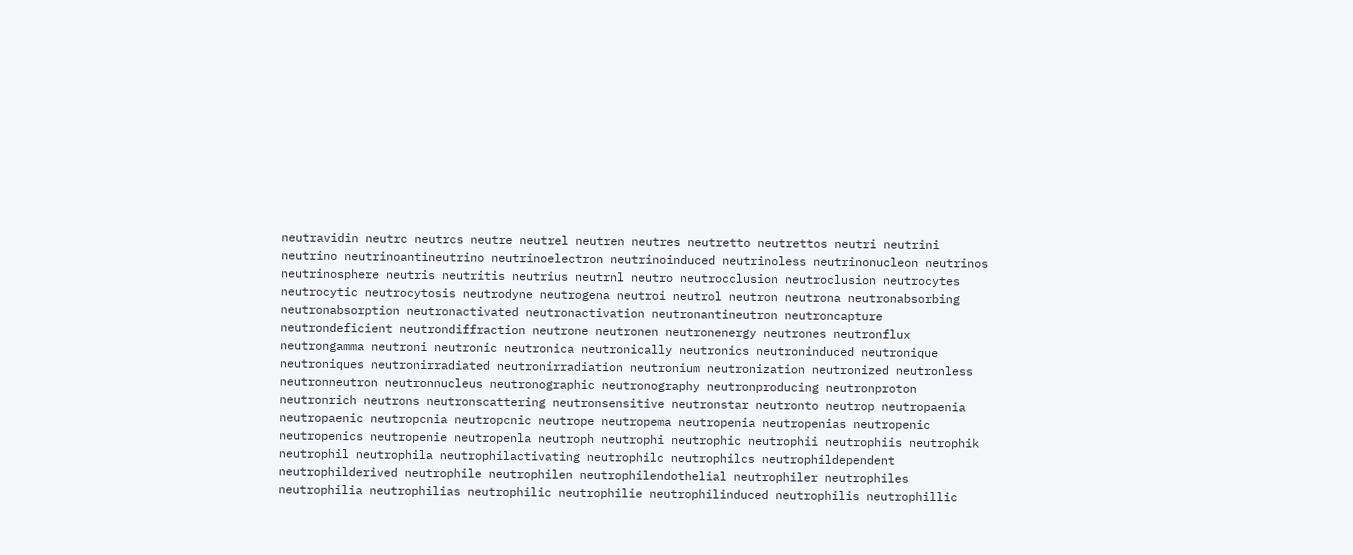neutravidin neutrc neutrcs neutre neutrel neutren neutres neutretto neutrettos neutri neutrini neutrino neutrinoantineutrino neutrinoelectron neutrinoinduced neutrinoless neutrinonucleon neutrinos neutrinosphere neutris neutritis neutrius neutrnl neutro neutrocclusion neutroclusion neutrocytes neutrocytic neutrocytosis neutrodyne neutrogena neutroi neutrol neutron neutrona neutronabsorbing neutronabsorption neutronactivated neutronactivation neutronantineutron neutroncapture neutrondeficient neutrondiffraction neutrone neutronen neutronenergy neutrones neutronflux neutrongamma neutroni neutronic neutronica neutronically neutronics neutroninduced neutronique neutroniques neutronirradiated neutronirradiation neutronium neutronization neutronized neutronless neutronneutron neutronnucleus neutronographic neutronography neutronproducing neutronproton neutronrich neutrons neutronscattering neutronsensitive neutronstar neutronto neutrop neutropaenia neutropaenic neutropcnia neutropcnic neutrope neutropema neutropenia neutropenias neutropenic neutropenics neutropenie neutropenla neutroph neutrophi neutrophic neutrophii neutrophiis neutrophik neutrophil neutrophila neutrophilactivating neutrophilc neutrophilcs neutrophildependent neutrophilderived neutrophile neutrophilen neutrophilendothelial neutrophiler neutrophiles neutrophilia neutrophilias neutrophilic neutrophilie neutrophilinduced neutrophilis neutrophillic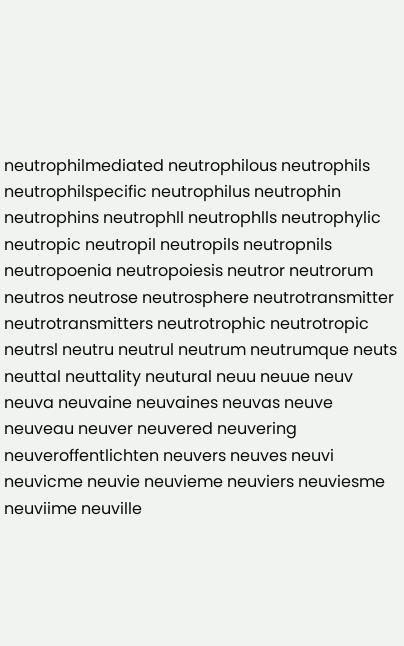neutrophilmediated neutrophilous neutrophils neutrophilspecific neutrophilus neutrophin neutrophins neutrophll neutrophlls neutrophylic neutropic neutropil neutropils neutropnils neutropoenia neutropoiesis neutror neutrorum neutros neutrose neutrosphere neutrotransmitter neutrotransmitters neutrotrophic neutrotropic neutrsl neutru neutrul neutrum neutrumque neuts neuttal neuttality neutural neuu neuue neuv neuva neuvaine neuvaines neuvas neuve neuveau neuver neuvered neuvering neuveroffentlichten neuvers neuves neuvi neuvicme neuvie neuvieme neuviers neuviesme neuviime neuville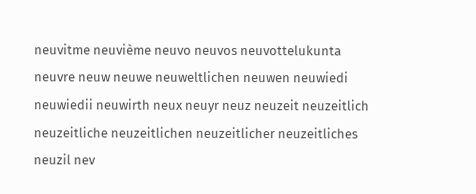neuvitme neuvième neuvo neuvos neuvottelukunta neuvre neuw neuwe neuweltlichen neuwen neuwiedi neuwiedii neuwirth neux neuyr neuz neuzeit neuzeitlich neuzeitliche neuzeitlichen neuzeitlicher neuzeitliches neuzil nev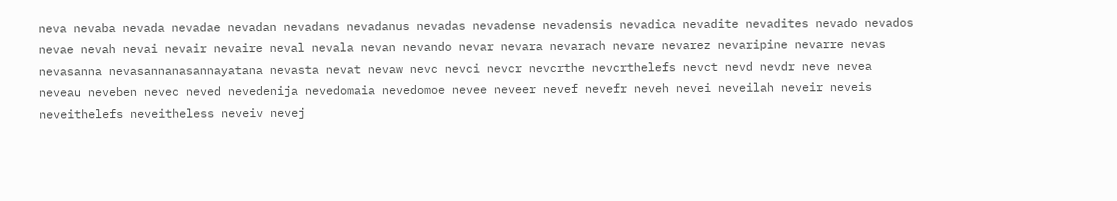neva nevaba nevada nevadae nevadan nevadans nevadanus nevadas nevadense nevadensis nevadica nevadite nevadites nevado nevados nevae nevah nevai nevair nevaire neval nevala nevan nevando nevar nevara nevarach nevare nevarez nevaripine nevarre nevas nevasanna nevasannanasannayatana nevasta nevat nevaw nevc nevci nevcr nevcrthe nevcrthelefs nevct nevd nevdr neve nevea neveau neveben nevec neved nevedenija nevedomaia nevedomoe nevee neveer nevef nevefr neveh nevei neveilah neveir neveis neveithelefs neveitheless neveiv nevej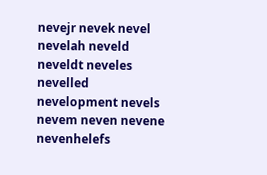nevejr nevek nevel nevelah neveld neveldt neveles nevelled nevelopment nevels nevem neven nevene nevenhelefs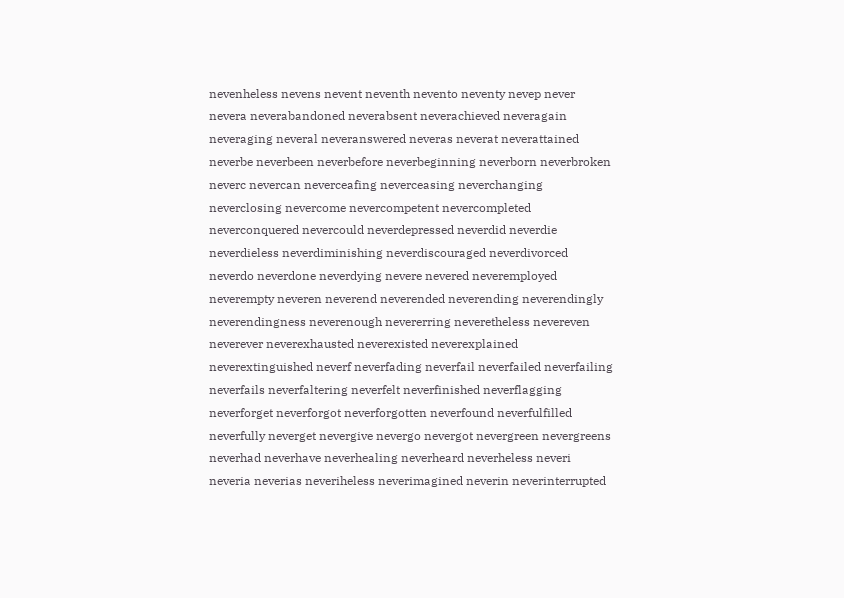nevenheless nevens nevent neventh nevento neventy nevep never nevera neverabandoned neverabsent neverachieved neveragain neveraging neveral neveranswered neveras neverat neverattained neverbe neverbeen neverbefore neverbeginning neverborn neverbroken neverc nevercan neverceafing neverceasing neverchanging neverclosing nevercome nevercompetent nevercompleted neverconquered nevercould neverdepressed neverdid neverdie neverdieless neverdiminishing neverdiscouraged neverdivorced neverdo neverdone neverdying nevere nevered neveremployed neverempty neveren neverend neverended neverending neverendingly neverendingness neverenough nevererring neveretheless nevereven neverever neverexhausted neverexisted neverexplained neverextinguished neverf neverfading neverfail neverfailed neverfailing neverfails neverfaltering neverfelt neverfinished neverflagging neverforget neverforgot neverforgotten neverfound neverfulfilled neverfully neverget nevergive nevergo nevergot nevergreen nevergreens neverhad neverhave neverhealing neverheard neverheless neveri neveria neverias neveriheless neverimagined neverin neverinterrupted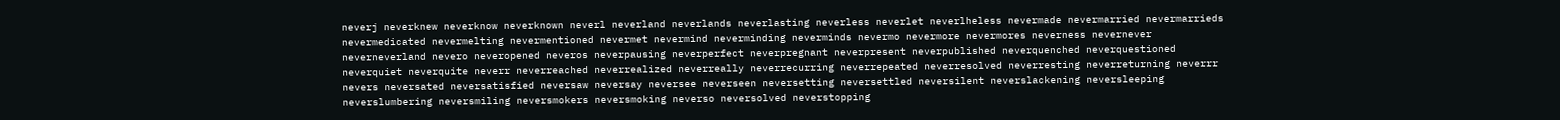neverj neverknew neverknow neverknown neverl neverland neverlands neverlasting neverless neverlet neverlheless nevermade nevermarried nevermarrieds nevermedicated nevermelting nevermentioned nevermet nevermind neverminding neverminds nevermo nevermore nevermores neverness nevernever neverneverland nevero neveropened neveros neverpausing neverperfect neverpregnant neverpresent neverpublished neverquenched neverquestioned neverquiet neverquite neverr neverreached neverrealized neverreally neverrecurring neverrepeated neverresolved neverresting neverreturning neverrr nevers neversated neversatisfied neversaw neversay neversee neverseen neversetting neversettled neversilent neverslackening neversleeping neverslumbering neversmiling neversmokers neversmoking neverso neversolved neverstopping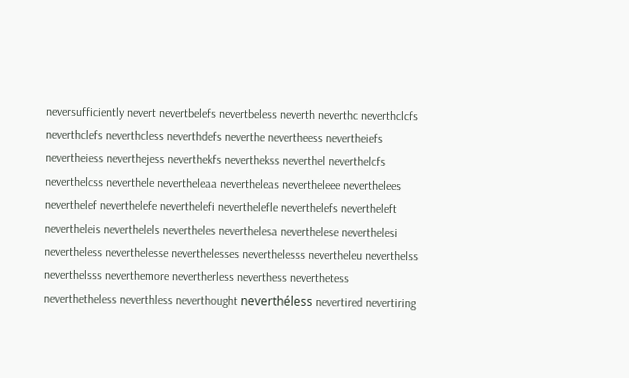neversufficiently nevert nevertbelefs nevertbeless neverth neverthc neverthclcfs neverthclefs neverthcless neverthdefs neverthe nevertheess nevertheiefs nevertheiess neverthejess neverthekfs neverthekss neverthel neverthelcfs neverthelcss neverthele nevertheleaa nevertheleas nevertheleee neverthelees neverthelef neverthelefe neverthelefi neverthelefle neverthelefs nevertheleft nevertheleis neverthelels nevertheles neverthelesa neverthelese neverthelesi nevertheless neverthelesse neverthelesses neverthelesss nevertheleu neverthelss neverthelsss neverthemore nevertherless neverthess neverthetess neverthetheless neverthless neverthought neverthéless nevertired nevertiring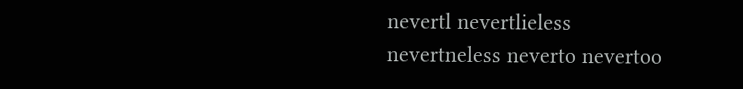nevertl nevertlieless nevertneless neverto nevertoo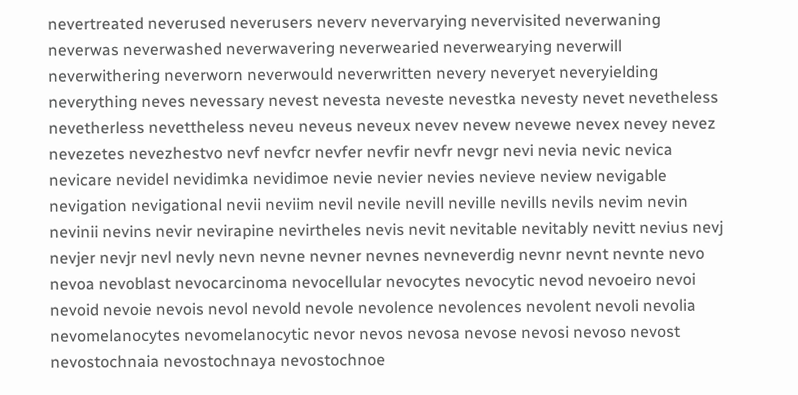nevertreated neverused neverusers neverv nevervarying nevervisited neverwaning neverwas neverwashed neverwavering neverwearied neverwearying neverwill neverwithering neverworn neverwould neverwritten nevery neveryet neveryielding neverything neves nevessary nevest nevesta neveste nevestka nevesty nevet nevetheless nevetherless nevettheless neveu neveus neveux nevev nevew nevewe nevex nevey nevez nevezetes nevezhestvo nevf nevfcr nevfer nevfir nevfr nevgr nevi nevia nevic nevica nevicare nevidel nevidimka nevidimoe nevie nevier nevies nevieve neview nevigable nevigation nevigational nevii neviim nevil nevile nevill neville nevills nevils nevim nevin nevinii nevins nevir nevirapine nevirtheles nevis nevit nevitable nevitably nevitt nevius nevj nevjer nevjr nevl nevly nevn nevne nevner nevnes nevneverdig nevnr nevnt nevnte nevo nevoa nevoblast nevocarcinoma nevocellular nevocytes nevocytic nevod nevoeiro nevoi nevoid nevoie nevois nevol nevold nevole nevolence nevolences nevolent nevoli nevolia nevomelanocytes nevomelanocytic nevor nevos nevosa nevose nevosi nevoso nevost nevostochnaia nevostochnaya nevostochnoe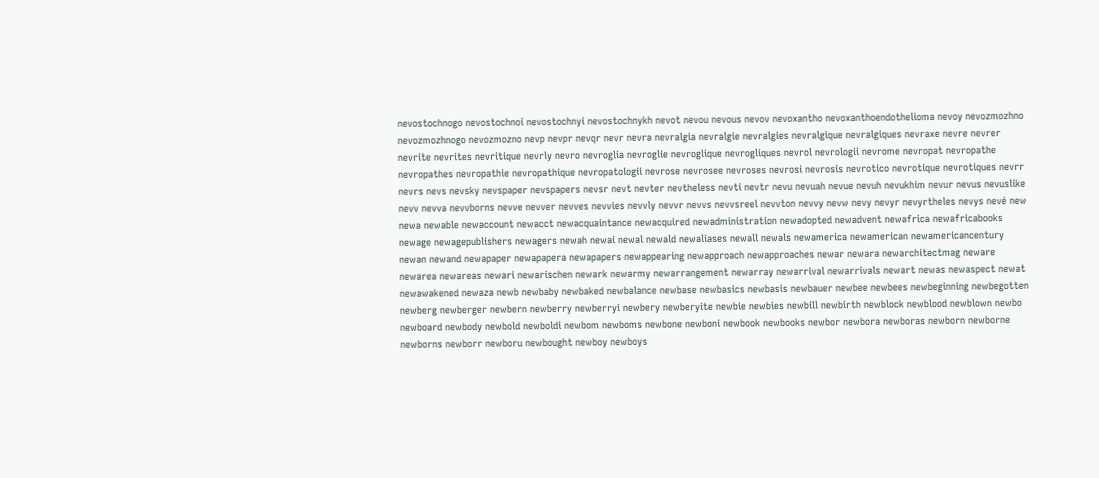nevostochnogo nevostochnoi nevostochnyi nevostochnykh nevot nevou nevous nevov nevoxantho nevoxanthoendothelioma nevoy nevozmozhno nevozmozhnogo nevozmozno nevp nevpr nevqr nevr nevra nevralgia nevralgie nevralgies nevralgique nevralgiques nevraxe nevre nevrer nevrite nevrites nevritique nevrly nevro nevroglia nevroglie nevroglique nevrogliques nevrol nevrologii nevrome nevropat nevropathe nevropathes nevropathie nevropathique nevropatologii nevrose nevrosee nevroses nevrosi nevrosis nevrotico nevrotique nevrotiques nevrr nevrs nevs nevsky nevspaper nevspapers nevsr nevt nevter nevtheless nevti nevtr nevu nevuah nevue nevuh nevukhim nevur nevus nevuslike nevv nevva nevvborns nevve nevver nevves nevvies nevvly nevvr nevvs nevvsreel nevvton nevvy nevw nevy nevyr nevyrtheles nevys nevé new newa newable newaccount newacct newacquaintance newacquired newadministration newadopted newadvent newafrica newafricabooks newage newagepublishers newagers newah newai newal newald newaliases newall newals newamerica newamerican newamericancentury newan newand newapaper newapapera newapapers newappearing newapproach newapproaches newar newara newarchitectmag neware newarea newareas newari newarischen newark newarmy newarrangement newarray newarrival newarrivals newart newas newaspect newat newawakened newaza newb newbaby newbaked newbalance newbase newbasics newbasis newbauer newbee newbees newbeginning newbegotten newberg newberger newbern newberry newberryi newbery newberyite newbie newbies newbill newbirth newblock newblood newblown newbo newboard newbody newbold newboldi newbom newboms newbone newboni newbook newbooks newbor newbora newboras newborn newborne newborns newborr newboru newbought newboy newboys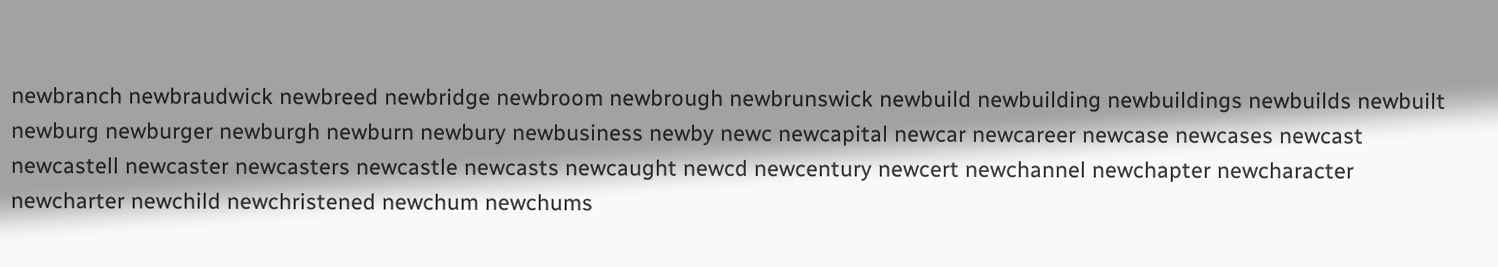newbranch newbraudwick newbreed newbridge newbroom newbrough newbrunswick newbuild newbuilding newbuildings newbuilds newbuilt newburg newburger newburgh newburn newbury newbusiness newby newc newcapital newcar newcareer newcase newcases newcast newcastell newcaster newcasters newcastle newcasts newcaught newcd newcentury newcert newchannel newchapter newcharacter newcharter newchild newchristened newchum newchums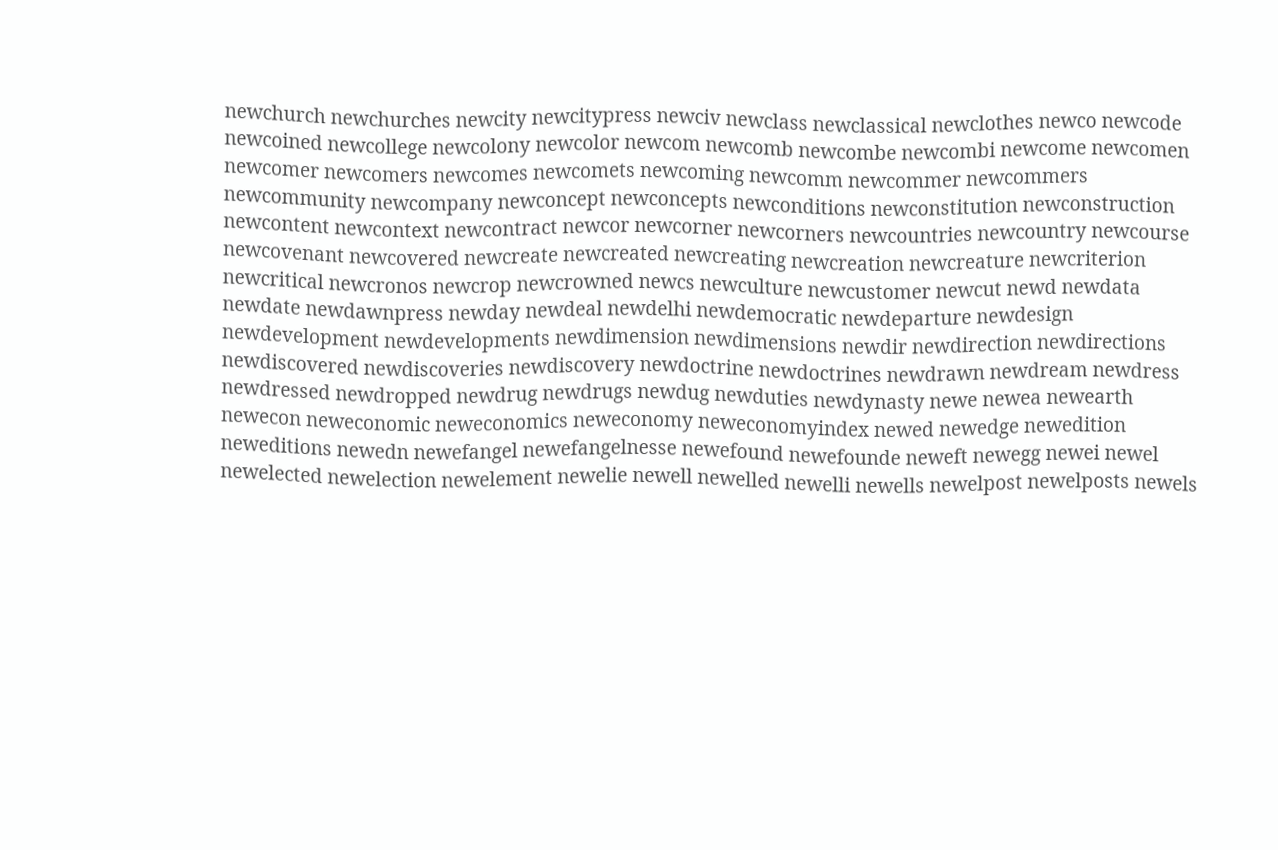newchurch newchurches newcity newcitypress newciv newclass newclassical newclothes newco newcode newcoined newcollege newcolony newcolor newcom newcomb newcombe newcombi newcome newcomen newcomer newcomers newcomes newcomets newcoming newcomm newcommer newcommers newcommunity newcompany newconcept newconcepts newconditions newconstitution newconstruction newcontent newcontext newcontract newcor newcorner newcorners newcountries newcountry newcourse newcovenant newcovered newcreate newcreated newcreating newcreation newcreature newcriterion newcritical newcronos newcrop newcrowned newcs newculture newcustomer newcut newd newdata newdate newdawnpress newday newdeal newdelhi newdemocratic newdeparture newdesign newdevelopment newdevelopments newdimension newdimensions newdir newdirection newdirections newdiscovered newdiscoveries newdiscovery newdoctrine newdoctrines newdrawn newdream newdress newdressed newdropped newdrug newdrugs newdug newduties newdynasty newe newea newearth newecon neweconomic neweconomics neweconomy neweconomyindex newed newedge newedition neweditions newedn newefangel newefangelnesse newefound newefounde neweft newegg newei newel newelected newelection newelement newelie newell newelled newelli newells newelpost newelposts newels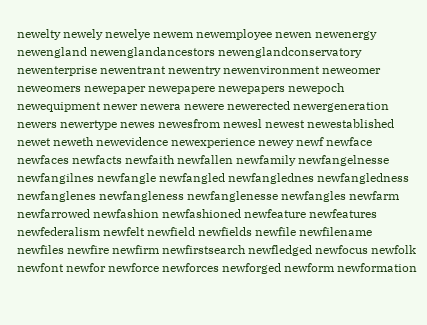newelty newely newelye newem newemployee newen newenergy newengland newenglandancestors newenglandconservatory newenterprise newentrant newentry newenvironment neweomer neweomers newepaper newepapere newepapers newepoch newequipment newer newera newere newerected newergeneration newers newertype newes newesfrom newesl newest newestablished newet neweth newevidence newexperience newey newf newface newfaces newfacts newfaith newfallen newfamily newfangelnesse newfangilnes newfangle newfangled newfanglednes newfangledness newfanglenes newfangleness newfanglenesse newfangles newfarm newfarrowed newfashion newfashioned newfeature newfeatures newfederalism newfelt newfield newfields newfile newfilename newfiles newfire newfirm newfirstsearch newfledged newfocus newfolk newfont newfor newforce newforces newforged newform newformation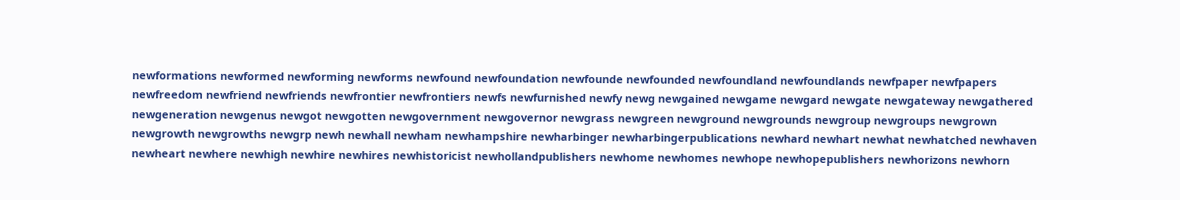newformations newformed newforming newforms newfound newfoundation newfounde newfounded newfoundland newfoundlands newfpaper newfpapers newfreedom newfriend newfriends newfrontier newfrontiers newfs newfurnished newfy newg newgained newgame newgard newgate newgateway newgathered newgeneration newgenus newgot newgotten newgovernment newgovernor newgrass newgreen newground newgrounds newgroup newgroups newgrown newgrowth newgrowths newgrp newh newhall newham newhampshire newharbinger newharbingerpublications newhard newhart newhat newhatched newhaven newheart newhere newhigh newhire newhires newhistoricist newhollandpublishers newhome newhomes newhope newhopepublishers newhorizons newhorn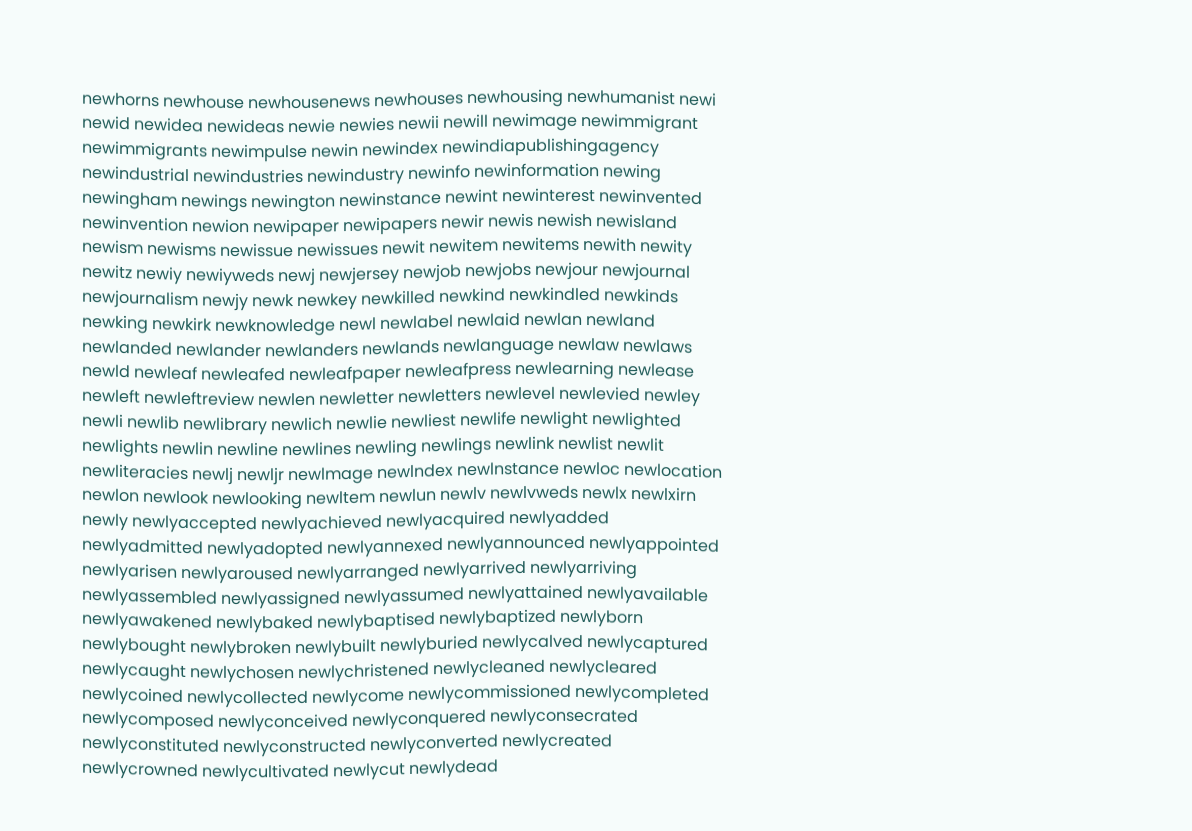newhorns newhouse newhousenews newhouses newhousing newhumanist newi newid newidea newideas newie newies newii newill newimage newimmigrant newimmigrants newimpulse newin newindex newindiapublishingagency newindustrial newindustries newindustry newinfo newinformation newing newingham newings newington newinstance newint newinterest newinvented newinvention newion newipaper newipapers newir newis newish newisland newism newisms newissue newissues newit newitem newitems newith newity newitz newiy newiyweds newj newjersey newjob newjobs newjour newjournal newjournalism newjy newk newkey newkilled newkind newkindled newkinds newking newkirk newknowledge newl newlabel newlaid newlan newland newlanded newlander newlanders newlands newlanguage newlaw newlaws newld newleaf newleafed newleafpaper newleafpress newlearning newlease newleft newleftreview newlen newletter newletters newlevel newlevied newley newli newlib newlibrary newlich newlie newliest newlife newlight newlighted newlights newlin newline newlines newling newlings newlink newlist newlit newliteracies newlj newljr newlmage newlndex newlnstance newloc newlocation newlon newlook newlooking newltem newlun newlv newlvweds newlx newlxirn newly newlyaccepted newlyachieved newlyacquired newlyadded newlyadmitted newlyadopted newlyannexed newlyannounced newlyappointed newlyarisen newlyaroused newlyarranged newlyarrived newlyarriving newlyassembled newlyassigned newlyassumed newlyattained newlyavailable newlyawakened newlybaked newlybaptised newlybaptized newlyborn newlybought newlybroken newlybuilt newlyburied newlycalved newlycaptured newlycaught newlychosen newlychristened newlycleaned newlycleared newlycoined newlycollected newlycome newlycommissioned newlycompleted newlycomposed newlyconceived newlyconquered newlyconsecrated newlyconstituted newlyconstructed newlyconverted newlycreated newlycrowned newlycultivated newlycut newlydead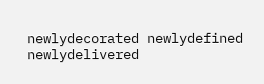newlydecorated newlydefined newlydelivered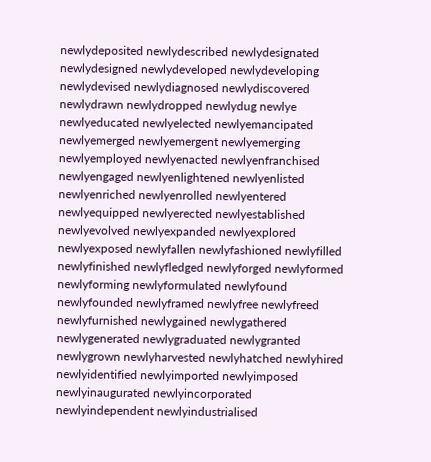newlydeposited newlydescribed newlydesignated newlydesigned newlydeveloped newlydeveloping newlydevised newlydiagnosed newlydiscovered newlydrawn newlydropped newlydug newlye newlyeducated newlyelected newlyemancipated newlyemerged newlyemergent newlyemerging newlyemployed newlyenacted newlyenfranchised newlyengaged newlyenlightened newlyenlisted newlyenriched newlyenrolled newlyentered newlyequipped newlyerected newlyestablished newlyevolved newlyexpanded newlyexplored newlyexposed newlyfallen newlyfashioned newlyfilled newlyfinished newlyfledged newlyforged newlyformed newlyforming newlyformulated newlyfound newlyfounded newlyframed newlyfree newlyfreed newlyfurnished newlygained newlygathered newlygenerated newlygraduated newlygranted newlygrown newlyharvested newlyhatched newlyhired newlyidentified newlyimported newlyimposed newlyinaugurated newlyincorporated newlyindependent newlyindustrialised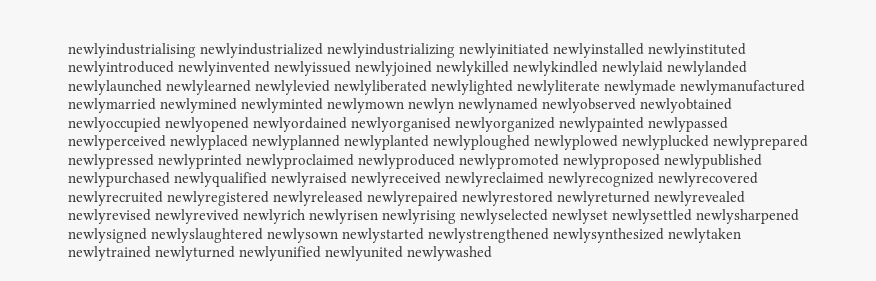newlyindustrialising newlyindustrialized newlyindustrializing newlyinitiated newlyinstalled newlyinstituted newlyintroduced newlyinvented newlyissued newlyjoined newlykilled newlykindled newlylaid newlylanded newlylaunched newlylearned newlylevied newlyliberated newlylighted newlyliterate newlymade newlymanufactured newlymarried newlymined newlyminted newlymown newlyn newlynamed newlyobserved newlyobtained newlyoccupied newlyopened newlyordained newlyorganised newlyorganized newlypainted newlypassed newlyperceived newlyplaced newlyplanned newlyplanted newlyploughed newlyplowed newlyplucked newlyprepared newlypressed newlyprinted newlyproclaimed newlyproduced newlypromoted newlyproposed newlypublished newlypurchased newlyqualified newlyraised newlyreceived newlyreclaimed newlyrecognized newlyrecovered newlyrecruited newlyregistered newlyreleased newlyrepaired newlyrestored newlyreturned newlyrevealed newlyrevised newlyrevived newlyrich newlyrisen newlyrising newlyselected newlyset newlysettled newlysharpened newlysigned newlyslaughtered newlysown newlystarted newlystrengthened newlysynthesized newlytaken newlytrained newlyturned newlyunified newlyunited newlywashed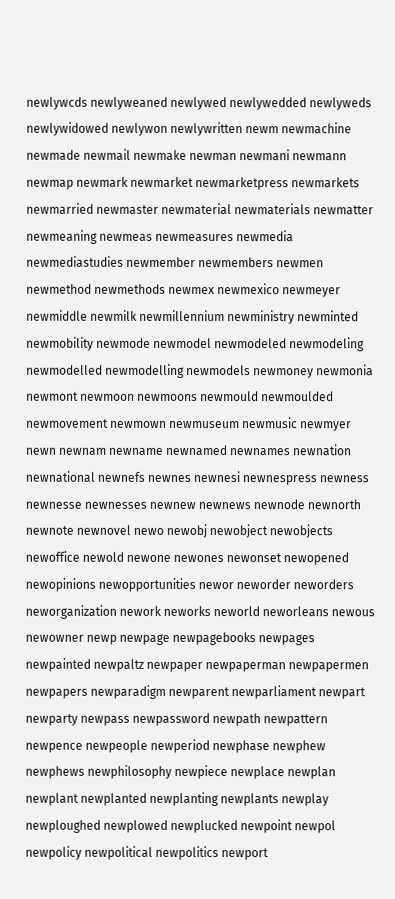newlywcds newlyweaned newlywed newlywedded newlyweds newlywidowed newlywon newlywritten newm newmachine newmade newmail newmake newman newmani newmann newmap newmark newmarket newmarketpress newmarkets newmarried newmaster newmaterial newmaterials newmatter newmeaning newmeas newmeasures newmedia newmediastudies newmember newmembers newmen newmethod newmethods newmex newmexico newmeyer newmiddle newmilk newmillennium newministry newminted newmobility newmode newmodel newmodeled newmodeling newmodelled newmodelling newmodels newmoney newmonia newmont newmoon newmoons newmould newmoulded newmovement newmown newmuseum newmusic newmyer newn newnam newname newnamed newnames newnation newnational newnefs newnes newnesi newnespress newness newnesse newnesses newnew newnews newnode newnorth newnote newnovel newo newobj newobject newobjects newoffice newold newone newones newonset newopened newopinions newopportunities newor neworder neworders neworganization nework neworks neworld neworleans newous newowner newp newpage newpagebooks newpages newpainted newpaltz newpaper newpaperman newpapermen newpapers newparadigm newparent newparliament newpart newparty newpass newpassword newpath newpattern newpence newpeople newperiod newphase newphew newphews newphilosophy newpiece newplace newplan newplant newplanted newplanting newplants newplay newploughed newplowed newplucked newpoint newpol newpolicy newpolitical newpolitics newport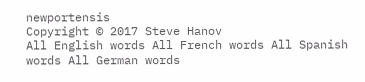newportensis
Copyright © 2017 Steve Hanov
All English words All French words All Spanish words All German words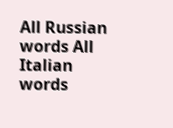All Russian words All Italian words